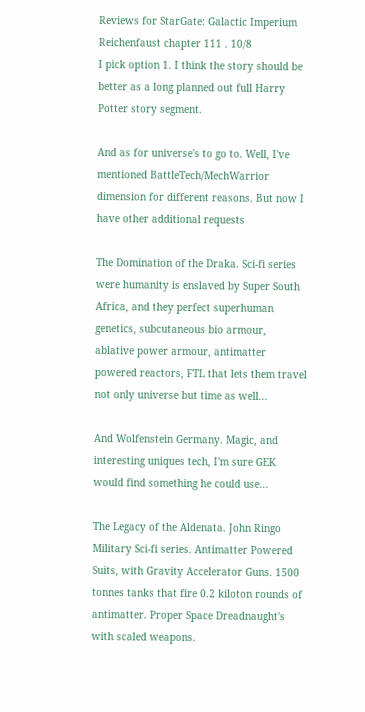Reviews for StarGate: Galactic Imperium
Reichenfaust chapter 111 . 10/8
I pick option 1. I think the story should be better as a long planned out full Harry Potter story segment.

And as for universe's to go to. Well, I've mentioned BattleTech/MechWarrior dimension for different reasons. But now I have other additional requests

The Domination of the Draka. Sci-fi series were humanity is enslaved by Super South Africa, and they perfect superhuman genetics, subcutaneous bio armour, ablative power armour, antimatter powered reactors, FTL that lets them travel not only universe but time as well...

And Wolfenstein Germany. Magic, and interesting uniques tech, I'm sure GEK would find something he could use...

The Legacy of the Aldenata. John Ringo Military Sci-fi series. Antimatter Powered Suits, with Gravity Accelerator Guns. 1500 tonnes tanks that fire 0.2 kiloton rounds of antimatter. Proper Space Dreadnaught's with scaled weapons.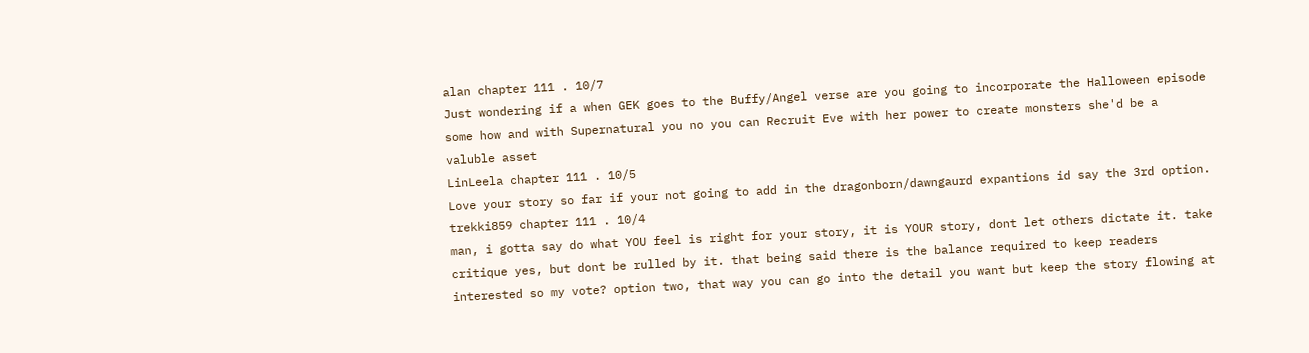alan chapter 111 . 10/7
Just wondering if a when GEK goes to the Buffy/Angel verse are you going to incorporate the Halloween episode some how and with Supernatural you no you can Recruit Eve with her power to create monsters she'd be a valuble asset
LinLeela chapter 111 . 10/5
Love your story so far if your not going to add in the dragonborn/dawngaurd expantions id say the 3rd option.
trekki859 chapter 111 . 10/4
man, i gotta say do what YOU feel is right for your story, it is YOUR story, dont let others dictate it. take critique yes, but dont be rulled by it. that being said there is the balance required to keep readers interested so my vote? option two, that way you can go into the detail you want but keep the story flowing at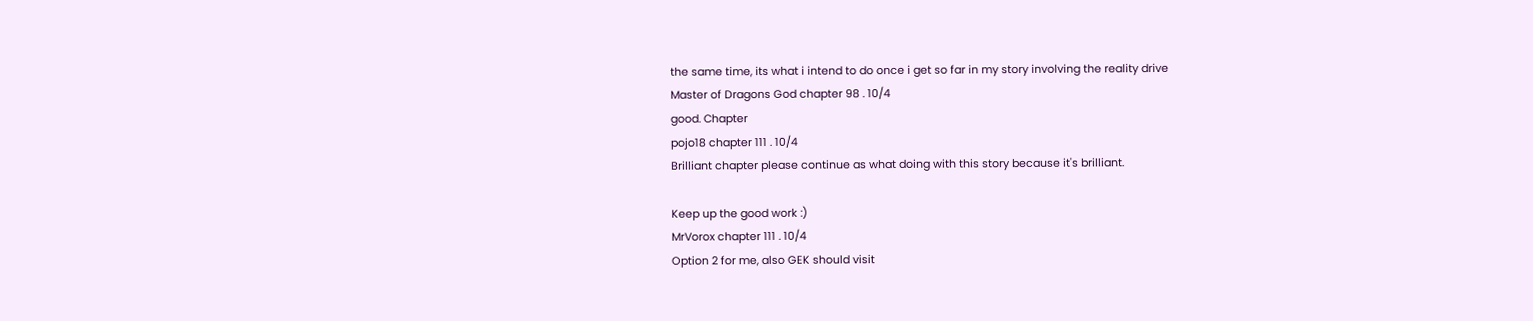the same time, its what i intend to do once i get so far in my story involving the reality drive
Master of Dragons God chapter 98 . 10/4
good. Chapter
pojo18 chapter 111 . 10/4
Brilliant chapter please continue as what doing with this story because it's brilliant.

Keep up the good work :)
MrVorox chapter 111 . 10/4
Option 2 for me, also GEK should visit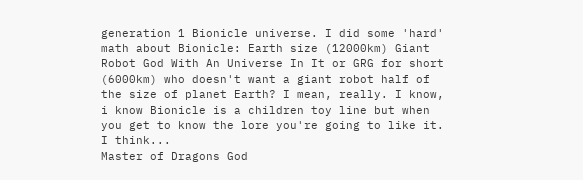generation 1 Bionicle universe. I did some 'hard' math about Bionicle: Earth size (12000km) Giant Robot God With An Universe In It or GRG for short (6000km) who doesn't want a giant robot half of the size of planet Earth? I mean, really. I know, i know Bionicle is a children toy line but when you get to know the lore you're going to like it. I think...
Master of Dragons God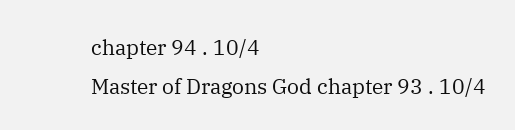chapter 94 . 10/4
Master of Dragons God chapter 93 . 10/4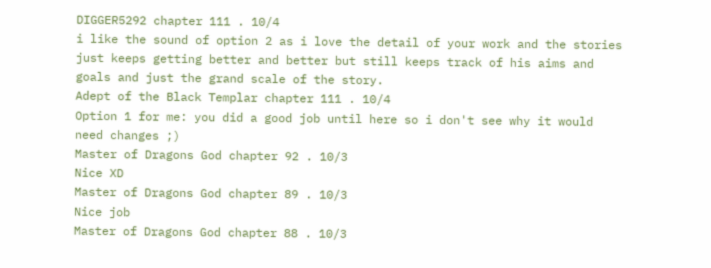DIGGER5292 chapter 111 . 10/4
i like the sound of option 2 as i love the detail of your work and the stories just keeps getting better and better but still keeps track of his aims and goals and just the grand scale of the story.
Adept of the Black Templar chapter 111 . 10/4
Option 1 for me: you did a good job until here so i don't see why it would need changes ;)
Master of Dragons God chapter 92 . 10/3
Nice XD
Master of Dragons God chapter 89 . 10/3
Nice job
Master of Dragons God chapter 88 . 10/3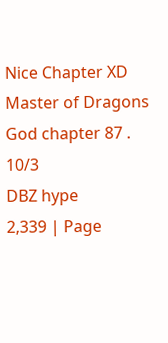Nice Chapter XD
Master of Dragons God chapter 87 . 10/3
DBZ hype
2,339 | Page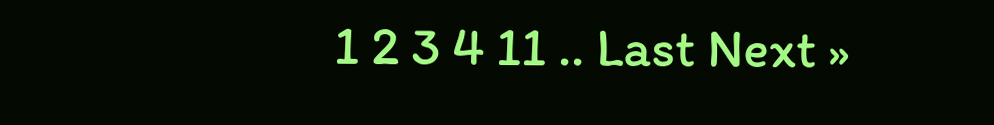1 2 3 4 11 .. Last Next »